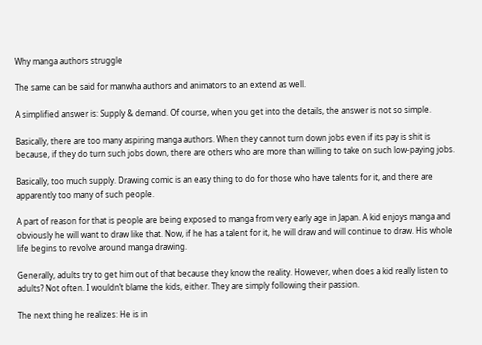Why manga authors struggle

The same can be said for manwha authors and animators to an extend as well.

A simplified answer is: Supply & demand. Of course, when you get into the details, the answer is not so simple.

Basically, there are too many aspiring manga authors. When they cannot turn down jobs even if its pay is shit is because, if they do turn such jobs down, there are others who are more than willing to take on such low-paying jobs.

Basically, too much supply. Drawing comic is an easy thing to do for those who have talents for it, and there are apparently too many of such people.

A part of reason for that is people are being exposed to manga from very early age in Japan. A kid enjoys manga and obviously he will want to draw like that. Now, if he has a talent for it, he will draw and will continue to draw. His whole life begins to revolve around manga drawing.

Generally, adults try to get him out of that because they know the reality. However, when does a kid really listen to adults? Not often. I wouldn’t blame the kids, either. They are simply following their passion.

The next thing he realizes: He is in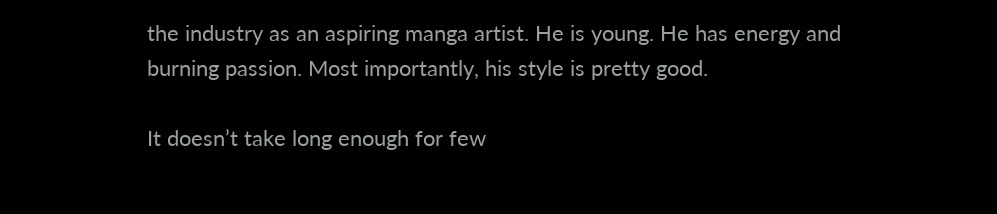the industry as an aspiring manga artist. He is young. He has energy and burning passion. Most importantly, his style is pretty good.

It doesn’t take long enough for few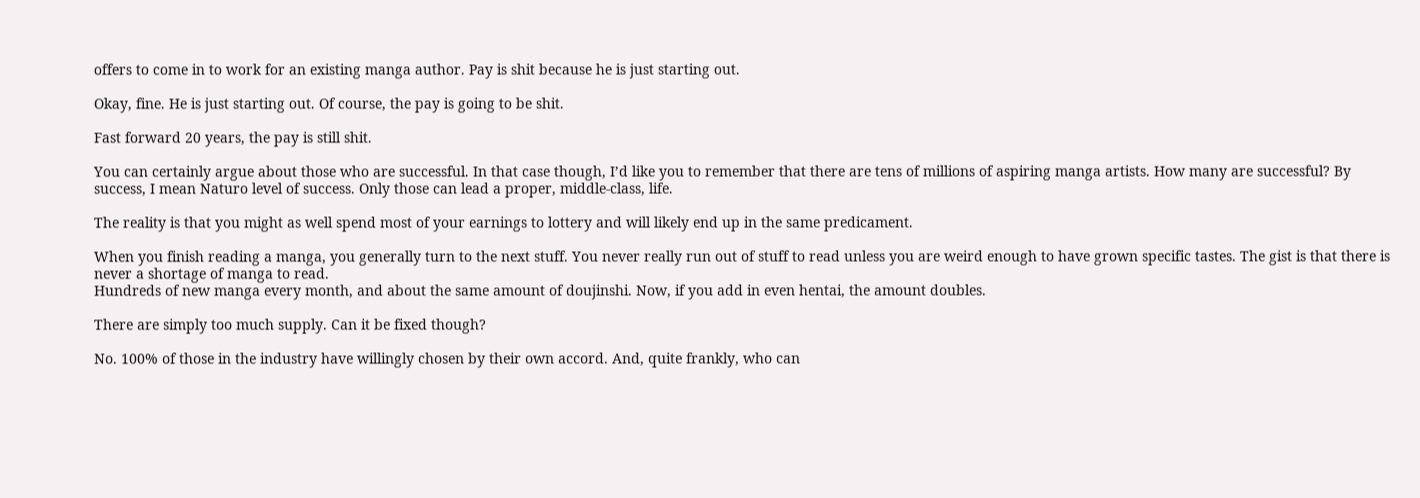offers to come in to work for an existing manga author. Pay is shit because he is just starting out.

Okay, fine. He is just starting out. Of course, the pay is going to be shit.

Fast forward 20 years, the pay is still shit.

You can certainly argue about those who are successful. In that case though, I’d like you to remember that there are tens of millions of aspiring manga artists. How many are successful? By success, I mean Naturo level of success. Only those can lead a proper, middle-class, life.

The reality is that you might as well spend most of your earnings to lottery and will likely end up in the same predicament.

When you finish reading a manga, you generally turn to the next stuff. You never really run out of stuff to read unless you are weird enough to have grown specific tastes. The gist is that there is never a shortage of manga to read.
Hundreds of new manga every month, and about the same amount of doujinshi. Now, if you add in even hentai, the amount doubles.

There are simply too much supply. Can it be fixed though?

No. 100% of those in the industry have willingly chosen by their own accord. And, quite frankly, who can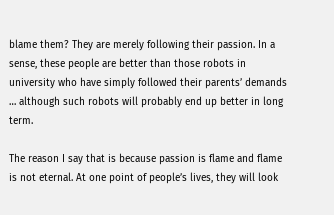blame them? They are merely following their passion. In a sense, these people are better than those robots in university who have simply followed their parents’ demands … although such robots will probably end up better in long term.

The reason I say that is because passion is flame and flame is not eternal. At one point of people’s lives, they will look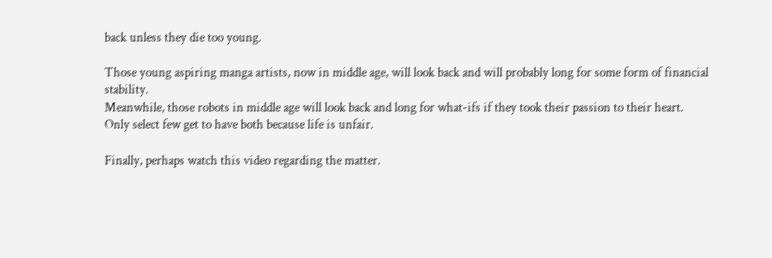back unless they die too young.

Those young aspiring manga artists, now in middle age, will look back and will probably long for some form of financial stability.
Meanwhile, those robots in middle age will look back and long for what-ifs if they took their passion to their heart.
Only select few get to have both because life is unfair.

Finally, perhaps watch this video regarding the matter.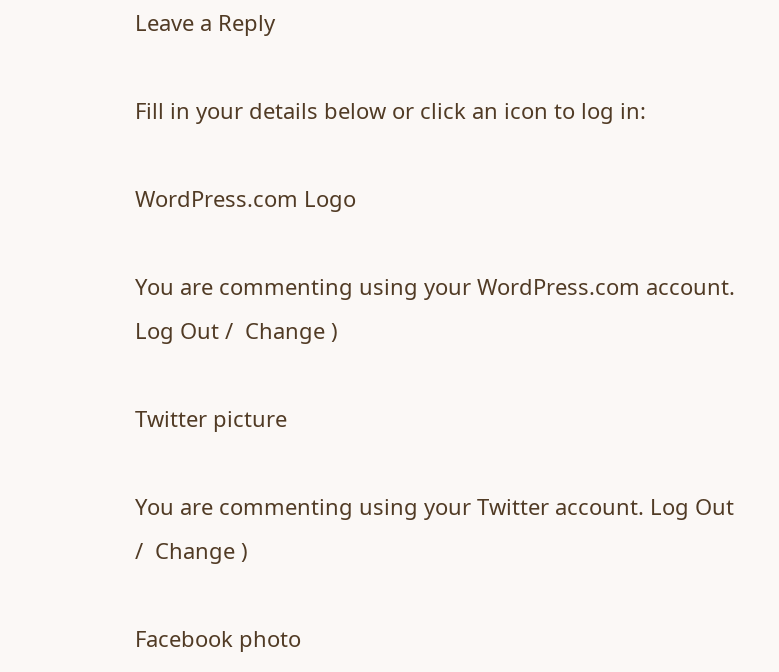Leave a Reply

Fill in your details below or click an icon to log in:

WordPress.com Logo

You are commenting using your WordPress.com account. Log Out /  Change )

Twitter picture

You are commenting using your Twitter account. Log Out /  Change )

Facebook photo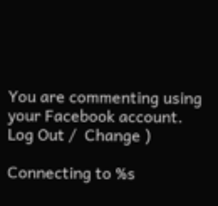You are commenting using your Facebook account. Log Out /  Change )

Connecting to %s